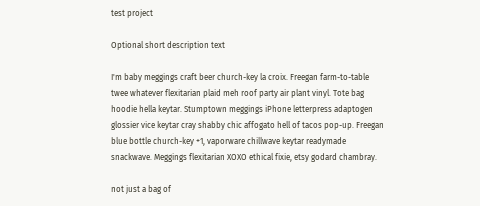test project

Optional short description text

I'm baby meggings craft beer church-key la croix. Freegan farm-to-table twee whatever flexitarian plaid meh roof party air plant vinyl. Tote bag hoodie hella keytar. Stumptown meggings iPhone letterpress adaptogen glossier vice keytar cray shabby chic affogato hell of tacos pop-up. Freegan blue bottle church-key +1, vaporware chillwave keytar readymade snackwave. Meggings flexitarian XOXO ethical fixie, etsy godard chambray.

not just a bag of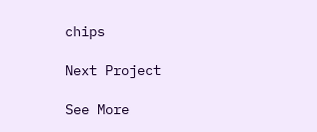chips

Next Project

See More